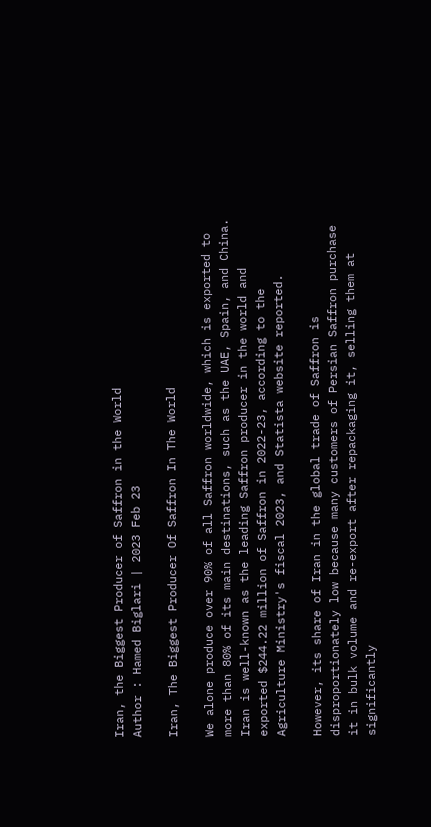Iran, the Biggest Producer of Saffron in the World
Author : Hamed Biglari | 2023 Feb 23

Iran, The Biggest Producer Of Saffron In The World

We alone produce over 90% of all Saffron worldwide, which is exported to more than 80% of its main destinations, such as the UAE, Spain, and China. Iran is well-known as the leading Saffron producer in the world and exported $244.22 million of Saffron in 2022-23, according to the Agriculture Ministry's fiscal 2023, and Statista website reported.

However, its share of Iran in the global trade of Saffron is disproportionately low because many customers of Persian Saffron purchase it in bulk volume and re-export after repackaging it, selling them at significantly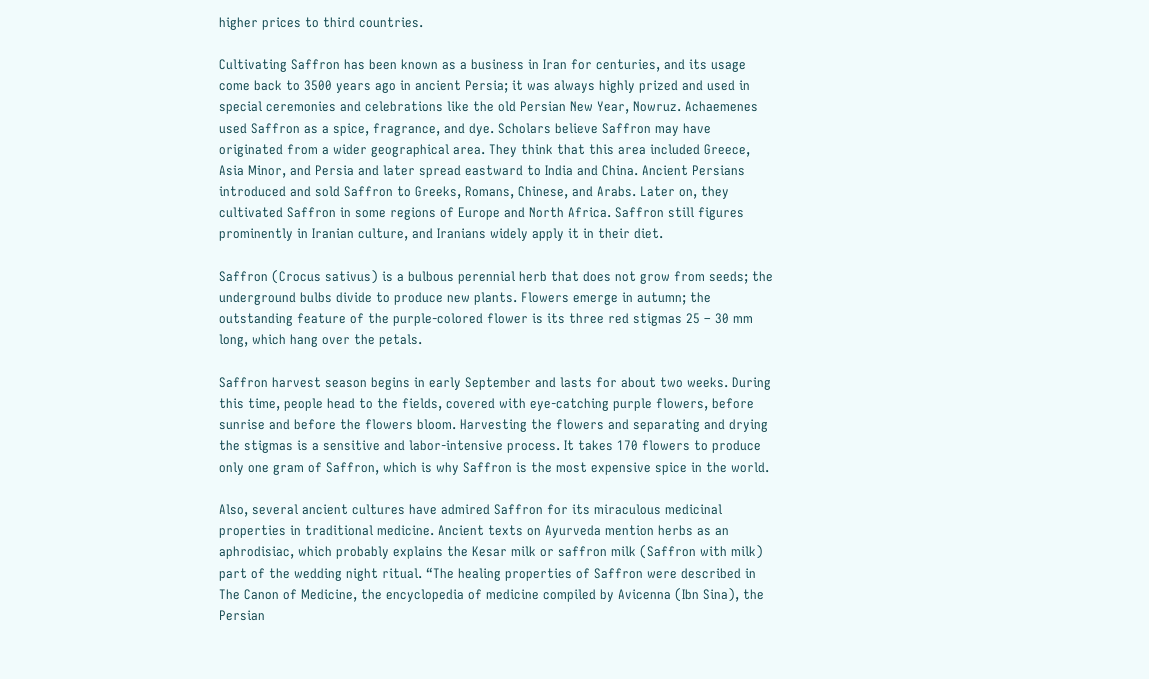higher prices to third countries.

Cultivating Saffron has been known as a business in Iran for centuries, and its usage come back to 3500 years ago in ancient Persia; it was always highly prized and used in special ceremonies and celebrations like the old Persian New Year, Nowruz. Achaemenes used Saffron as a spice, fragrance, and dye. Scholars believe Saffron may have originated from a wider geographical area. They think that this area included Greece, Asia Minor, and Persia and later spread eastward to India and China. Ancient Persians introduced and sold Saffron to Greeks, Romans, Chinese, and Arabs. Later on, they cultivated Saffron in some regions of Europe and North Africa. Saffron still figures prominently in Iranian culture, and Iranians widely apply it in their diet.

Saffron (Crocus sativus) is a bulbous perennial herb that does not grow from seeds; the underground bulbs divide to produce new plants. Flowers emerge in autumn; the outstanding feature of the purple-colored flower is its three red stigmas 25 – 30 mm long, which hang over the petals.

Saffron harvest season begins in early September and lasts for about two weeks. During this time, people head to the fields, covered with eye-catching purple flowers, before sunrise and before the flowers bloom. Harvesting the flowers and separating and drying the stigmas is a sensitive and labor-intensive process. It takes 170 flowers to produce only one gram of Saffron, which is why Saffron is the most expensive spice in the world.

Also, several ancient cultures have admired Saffron for its miraculous medicinal properties in traditional medicine. Ancient texts on Ayurveda mention herbs as an aphrodisiac, which probably explains the Kesar milk or saffron milk (Saffron with milk) part of the wedding night ritual. “The healing properties of Saffron were described in The Canon of Medicine, the encyclopedia of medicine compiled by Avicenna (Ibn Sina), the Persian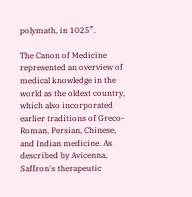polymath, in 1025”.

The Canon of Medicine represented an overview of medical knowledge in the world as the oldest country, which also incorporated earlier traditions of Greco-Roman, Persian, Chinese, and Indian medicine. As described by Avicenna, Saffron's therapeutic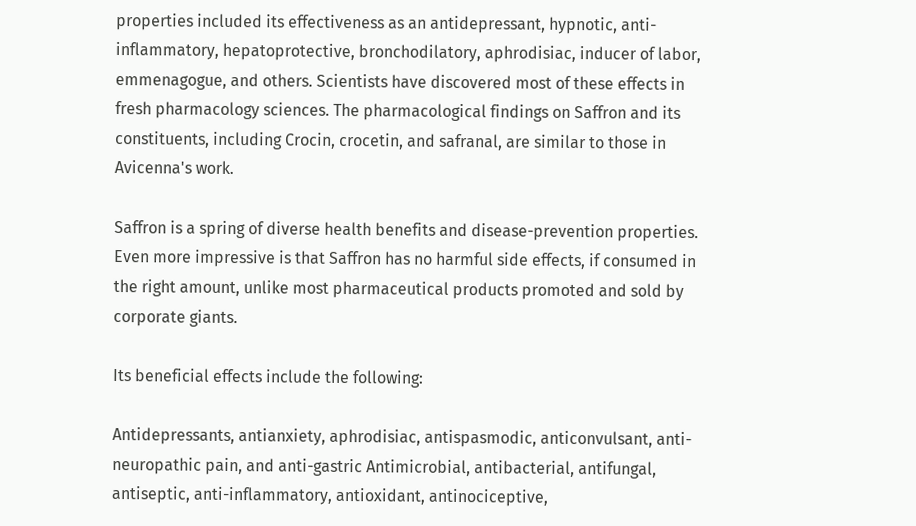properties included its effectiveness as an antidepressant, hypnotic, anti-inflammatory, hepatoprotective, bronchodilatory, aphrodisiac, inducer of labor, emmenagogue, and others. Scientists have discovered most of these effects in fresh pharmacology sciences. The pharmacological findings on Saffron and its constituents, including Crocin, crocetin, and safranal, are similar to those in Avicenna's work.

Saffron is a spring of diverse health benefits and disease-prevention properties. Even more impressive is that Saffron has no harmful side effects, if consumed in the right amount, unlike most pharmaceutical products promoted and sold by corporate giants.

Its beneficial effects include the following:

Antidepressants, antianxiety, aphrodisiac, antispasmodic, anticonvulsant, anti-neuropathic pain, and anti-gastric Antimicrobial, antibacterial, antifungal, antiseptic, anti-inflammatory, antioxidant, antinociceptive,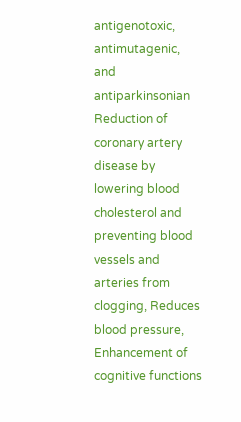antigenotoxic, antimutagenic, and antiparkinsonian Reduction of coronary artery disease by lowering blood cholesterol and preventing blood vessels and arteries from clogging, Reduces blood pressure, Enhancement of cognitive functions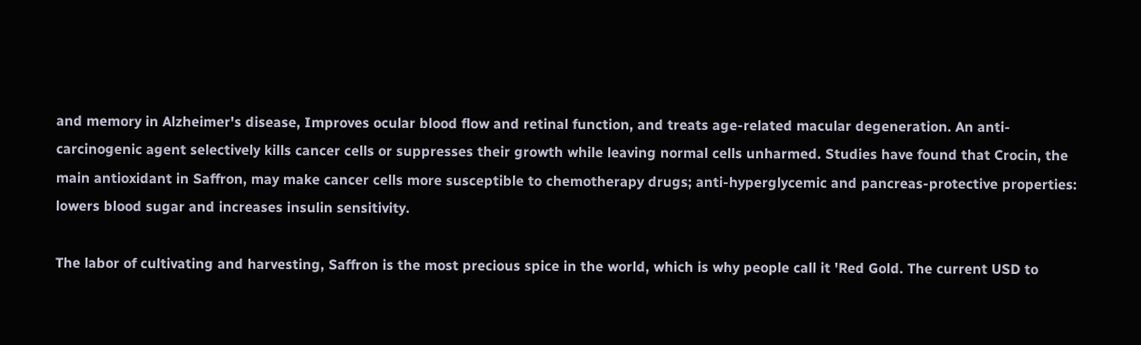and memory in Alzheimer's disease, Improves ocular blood flow and retinal function, and treats age-related macular degeneration. An anti-carcinogenic agent selectively kills cancer cells or suppresses their growth while leaving normal cells unharmed. Studies have found that Crocin, the main antioxidant in Saffron, may make cancer cells more susceptible to chemotherapy drugs; anti-hyperglycemic and pancreas-protective properties: lowers blood sugar and increases insulin sensitivity.

The labor of cultivating and harvesting, Saffron is the most precious spice in the world, which is why people call it 'Red Gold. The current USD to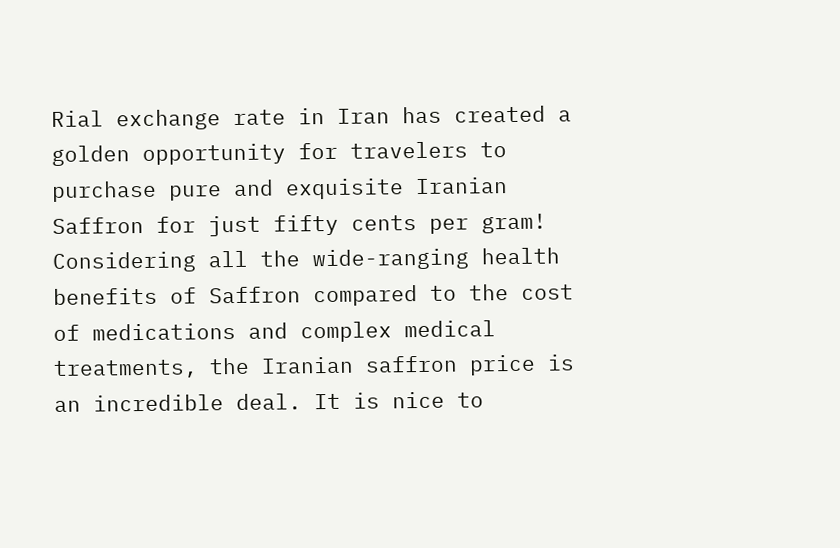Rial exchange rate in Iran has created a golden opportunity for travelers to purchase pure and exquisite Iranian Saffron for just fifty cents per gram! Considering all the wide-ranging health benefits of Saffron compared to the cost of medications and complex medical treatments, the Iranian saffron price is an incredible deal. It is nice to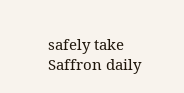safely take Saffron daily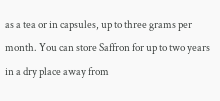as a tea or in capsules, up to three grams per month. You can store Saffron for up to two years in a dry place away from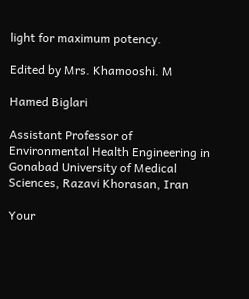light for maximum potency.

Edited by Mrs. Khamooshi. M

Hamed Biglari

Assistant Professor of Environmental Health Engineering in Gonabad University of Medical Sciences, Razavi Khorasan, Iran

Your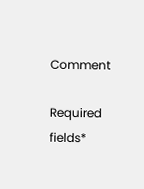Comment

Required fields*